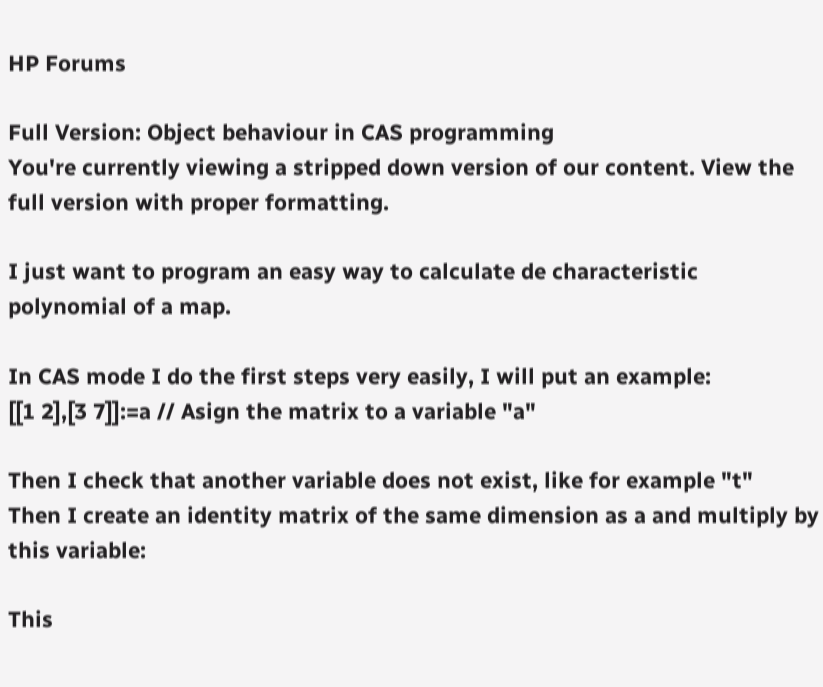HP Forums

Full Version: Object behaviour in CAS programming
You're currently viewing a stripped down version of our content. View the full version with proper formatting.

I just want to program an easy way to calculate de characteristic polynomial of a map.

In CAS mode I do the first steps very easily, I will put an example:
[[1 2],[3 7]]:=a // Asign the matrix to a variable "a"

Then I check that another variable does not exist, like for example "t"
Then I create an identity matrix of the same dimension as a and multiply by this variable:

This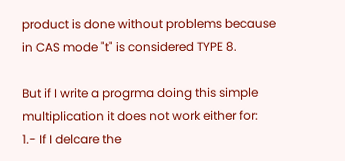product is done without problems because in CAS mode "t" is considered TYPE 8.

But if I write a progrma doing this simple multiplication it does not work either for:
1.- If I delcare the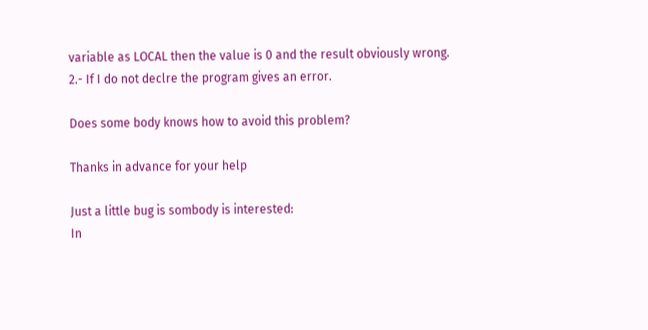variable as LOCAL then the value is 0 and the result obviously wrong.
2.- If I do not declre the program gives an error.

Does some body knows how to avoid this problem?

Thanks in advance for your help

Just a little bug is sombody is interested:
In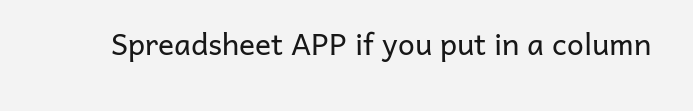Spreadsheet APP if you put in a column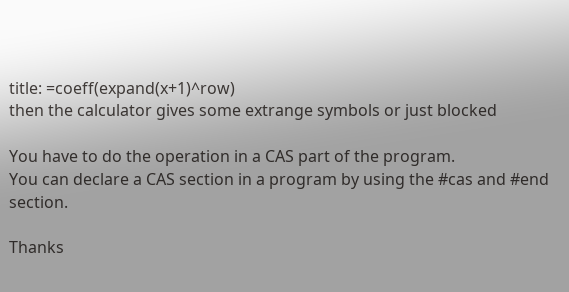title: =coeff(expand(x+1)^row)
then the calculator gives some extrange symbols or just blocked

You have to do the operation in a CAS part of the program.
You can declare a CAS section in a program by using the #cas and #end section.

Thanks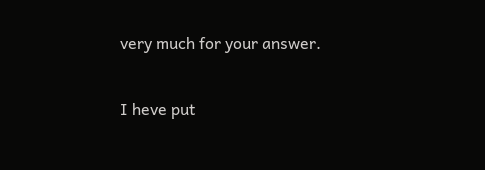very much for your answer.

I heve put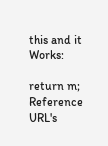this and it Works:

return m;
Reference URL's